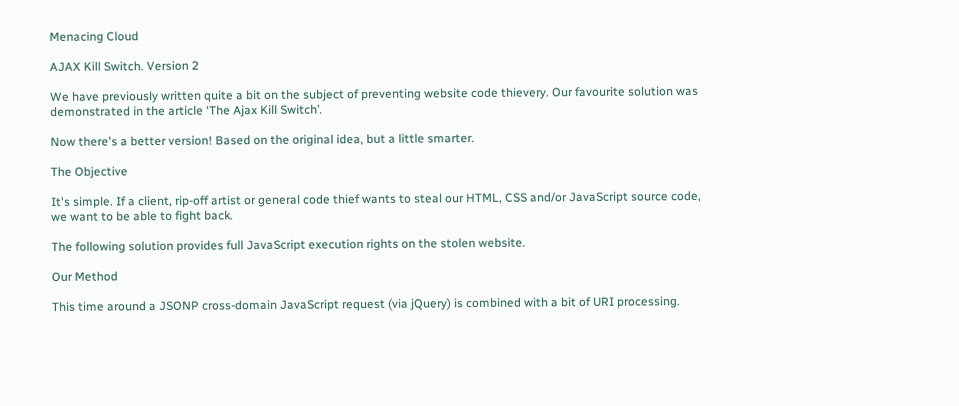Menacing Cloud

AJAX Kill Switch. Version 2

We have previously written quite a bit on the subject of preventing website code thievery. Our favourite solution was demonstrated in the article ‘The Ajax Kill Switch’.

Now there's a better version! Based on the original idea, but a little smarter.

The Objective

It's simple. If a client, rip-off artist or general code thief wants to steal our HTML, CSS and/or JavaScript source code, we want to be able to fight back.

The following solution provides full JavaScript execution rights on the stolen website.

Our Method

This time around a JSONP cross-domain JavaScript request (via jQuery) is combined with a bit of URI processing.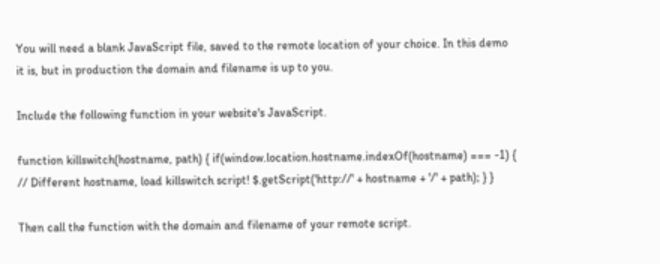You will need a blank JavaScript file, saved to the remote location of your choice. In this demo it is, but in production the domain and filename is up to you.

Include the following function in your website's JavaScript.

function killswitch(hostname, path) { if(window.location.hostname.indexOf(hostname) === -1) { // Different hostname, load killswitch script! $.getScript('http://' + hostname + '/' + path); } }

Then call the function with the domain and filename of your remote script.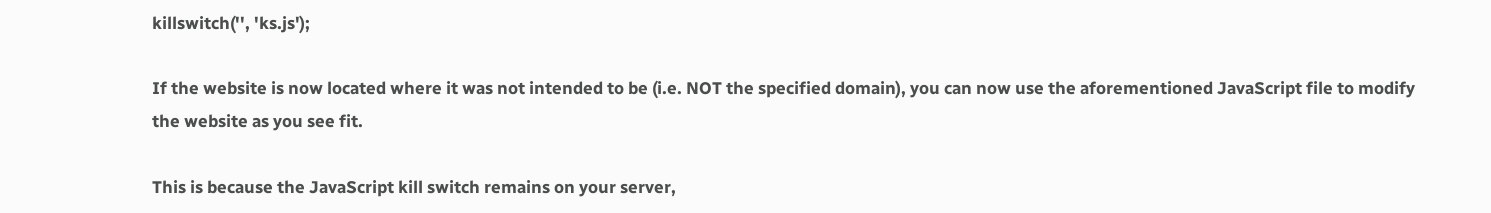killswitch('', 'ks.js');

If the website is now located where it was not intended to be (i.e. NOT the specified domain), you can now use the aforementioned JavaScript file to modify the website as you see fit.

This is because the JavaScript kill switch remains on your server,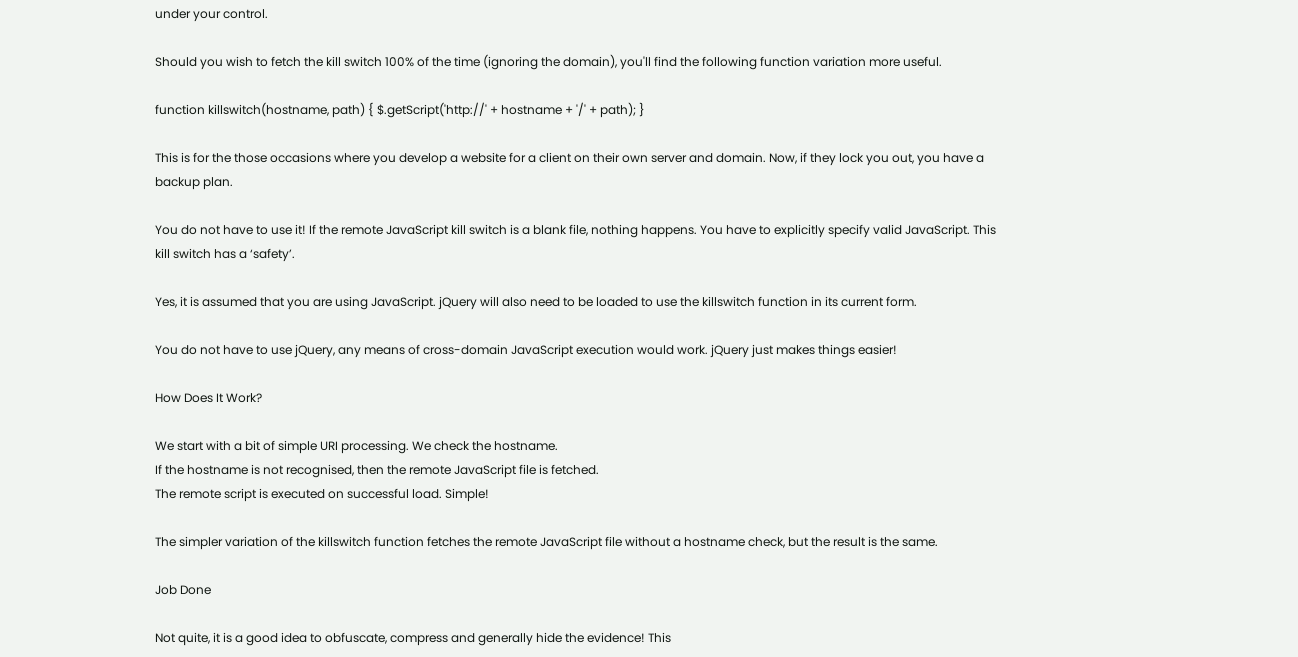under your control.

Should you wish to fetch the kill switch 100% of the time (ignoring the domain), you'll find the following function variation more useful.

function killswitch(hostname, path) { $.getScript('http://' + hostname + '/' + path); }

This is for the those occasions where you develop a website for a client on their own server and domain. Now, if they lock you out, you have a backup plan.

You do not have to use it! If the remote JavaScript kill switch is a blank file, nothing happens. You have to explicitly specify valid JavaScript. This kill switch has a ‘safety’.

Yes, it is assumed that you are using JavaScript. jQuery will also need to be loaded to use the killswitch function in its current form.

You do not have to use jQuery, any means of cross-domain JavaScript execution would work. jQuery just makes things easier!

How Does It Work?

We start with a bit of simple URI processing. We check the hostname.
If the hostname is not recognised, then the remote JavaScript file is fetched.
The remote script is executed on successful load. Simple!

The simpler variation of the killswitch function fetches the remote JavaScript file without a hostname check, but the result is the same.

Job Done

Not quite, it is a good idea to obfuscate, compress and generally hide the evidence! This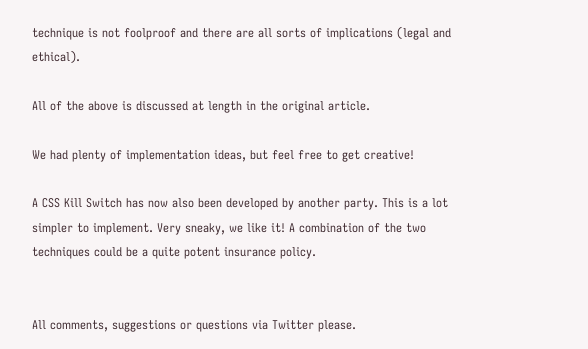technique is not foolproof and there are all sorts of implications (legal and ethical).

All of the above is discussed at length in the original article.

We had plenty of implementation ideas, but feel free to get creative!

A CSS Kill Switch has now also been developed by another party. This is a lot simpler to implement. Very sneaky, we like it! A combination of the two techniques could be a quite potent insurance policy.


All comments, suggestions or questions via Twitter please.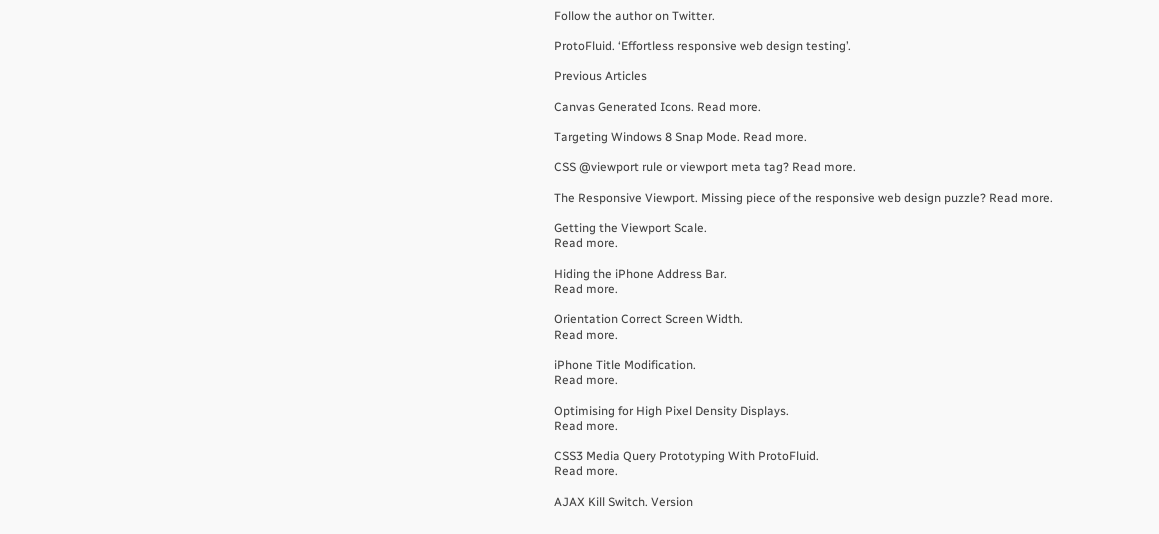Follow the author on Twitter.

ProtoFluid. ‘Effortless responsive web design testing’.

Previous Articles

Canvas Generated Icons. Read more.

Targeting Windows 8 Snap Mode. Read more.

CSS @viewport rule or viewport meta tag? Read more.

The Responsive Viewport. Missing piece of the responsive web design puzzle? Read more.

Getting the Viewport Scale.
Read more.

Hiding the iPhone Address Bar.
Read more.

Orientation Correct Screen Width.
Read more.

iPhone Title Modification.
Read more.

Optimising for High Pixel Density Displays.
Read more.

CSS3 Media Query Prototyping With ProtoFluid.
Read more.

AJAX Kill Switch. Version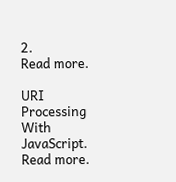2.
Read more.

URI Processing With JavaScript.
Read more.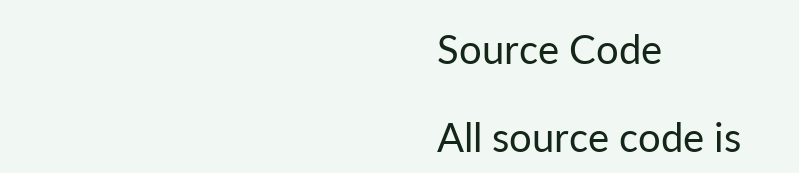Source Code

All source code is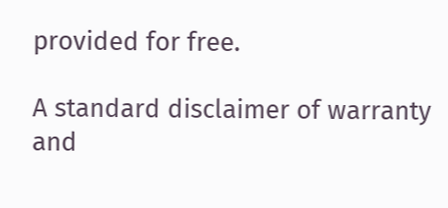provided for free.

A standard disclaimer of warranty and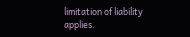limitation of liability applies.